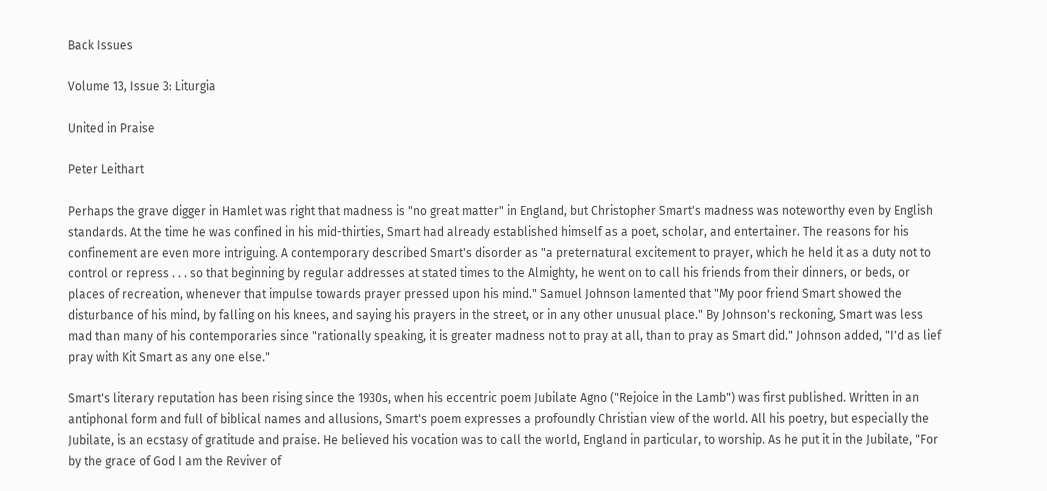Back Issues

Volume 13, Issue 3: Liturgia

United in Praise

Peter Leithart

Perhaps the grave digger in Hamlet was right that madness is "no great matter" in England, but Christopher Smart's madness was noteworthy even by English standards. At the time he was confined in his mid-thirties, Smart had already established himself as a poet, scholar, and entertainer. The reasons for his confinement are even more intriguing. A contemporary described Smart's disorder as "a preternatural excitement to prayer, which he held it as a duty not to control or repress . . . so that beginning by regular addresses at stated times to the Almighty, he went on to call his friends from their dinners, or beds, or places of recreation, whenever that impulse towards prayer pressed upon his mind." Samuel Johnson lamented that "My poor friend Smart showed the disturbance of his mind, by falling on his knees, and saying his prayers in the street, or in any other unusual place." By Johnson's reckoning, Smart was less mad than many of his contemporaries since "rationally speaking, it is greater madness not to pray at all, than to pray as Smart did." Johnson added, "I'd as lief pray with Kit Smart as any one else."

Smart's literary reputation has been rising since the 1930s, when his eccentric poem Jubilate Agno ("Rejoice in the Lamb") was first published. Written in an antiphonal form and full of biblical names and allusions, Smart's poem expresses a profoundly Christian view of the world. All his poetry, but especially the Jubilate, is an ecstasy of gratitude and praise. He believed his vocation was to call the world, England in particular, to worship. As he put it in the Jubilate, "For by the grace of God I am the Reviver of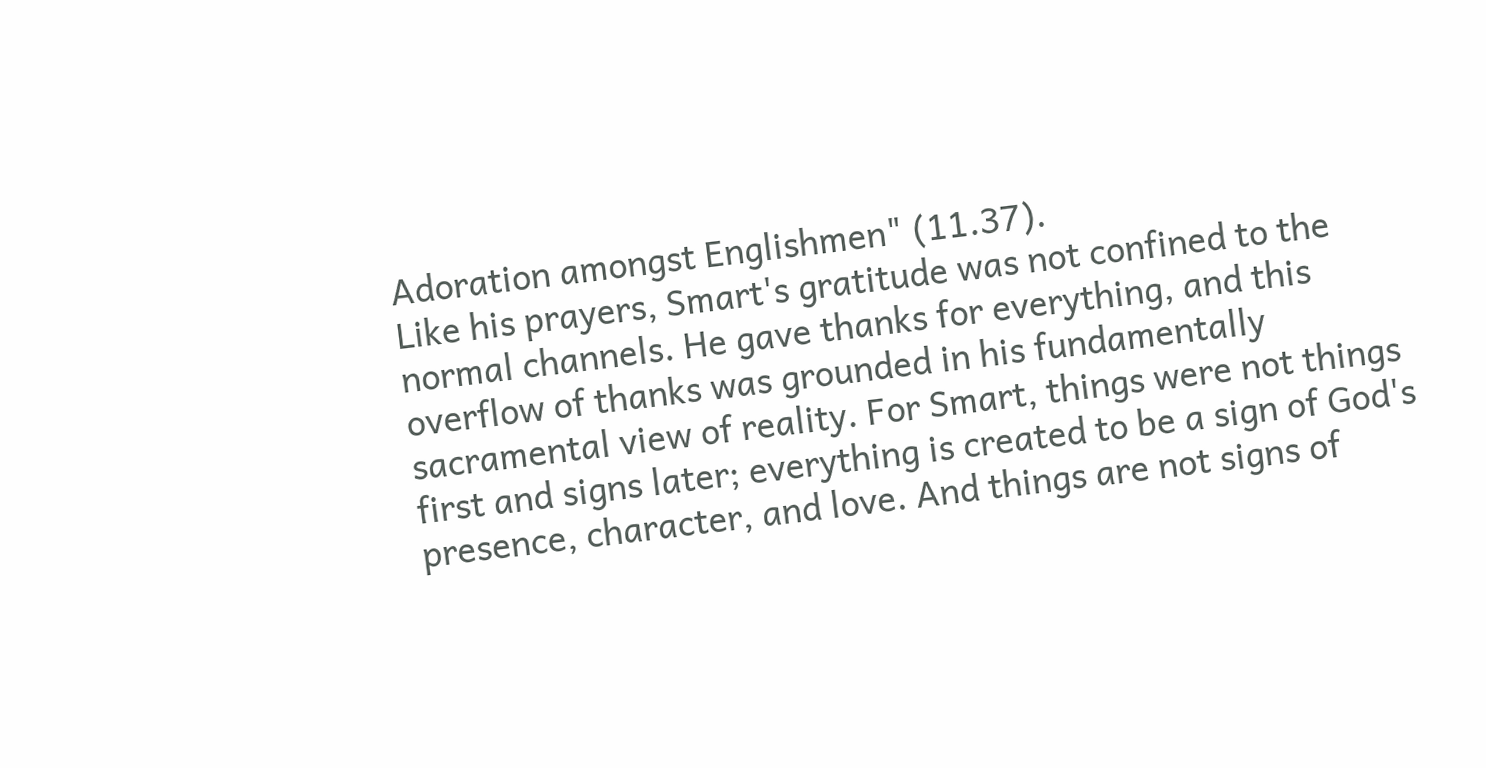Adoration amongst Englishmen" (11.37).
Like his prayers, Smart's gratitude was not confined to the normal channels. He gave thanks for everything, and this overflow of thanks was grounded in his fundamentally sacramental view of reality. For Smart, things were not things first and signs later; everything is created to be a sign of God's presence, character, and love. And things are not signs of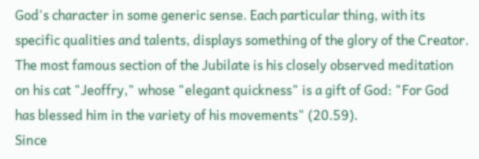God's character in some generic sense. Each particular thing, with its specific qualities and talents, displays something of the glory of the Creator. The most famous section of the Jubilate is his closely observed meditation on his cat "Jeoffry," whose "elegant quickness" is a gift of God: "For God has blessed him in the variety of his movements" (20.59).
Since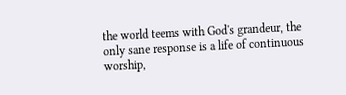the world teems with God's grandeur, the only sane response is a life of continuous worship,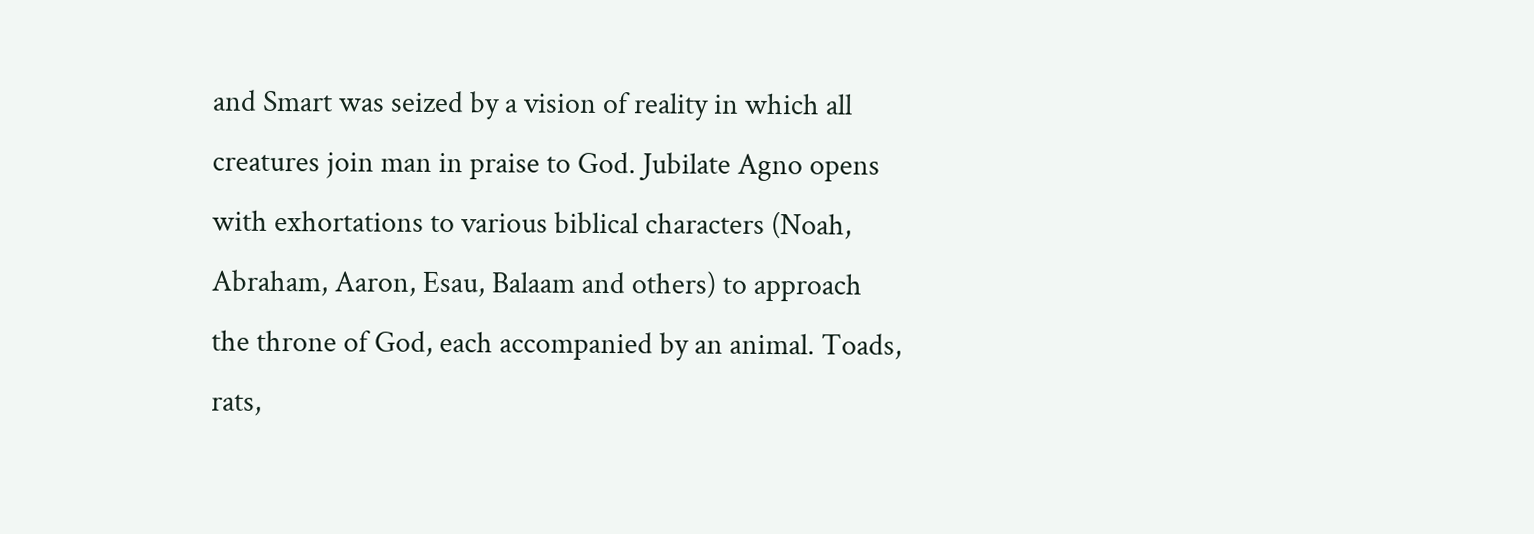and Smart was seized by a vision of reality in which all creatures join man in praise to God. Jubilate Agno opens with exhortations to various biblical characters (Noah, Abraham, Aaron, Esau, Balaam and others) to approach the throne of God, each accompanied by an animal. Toads, rats,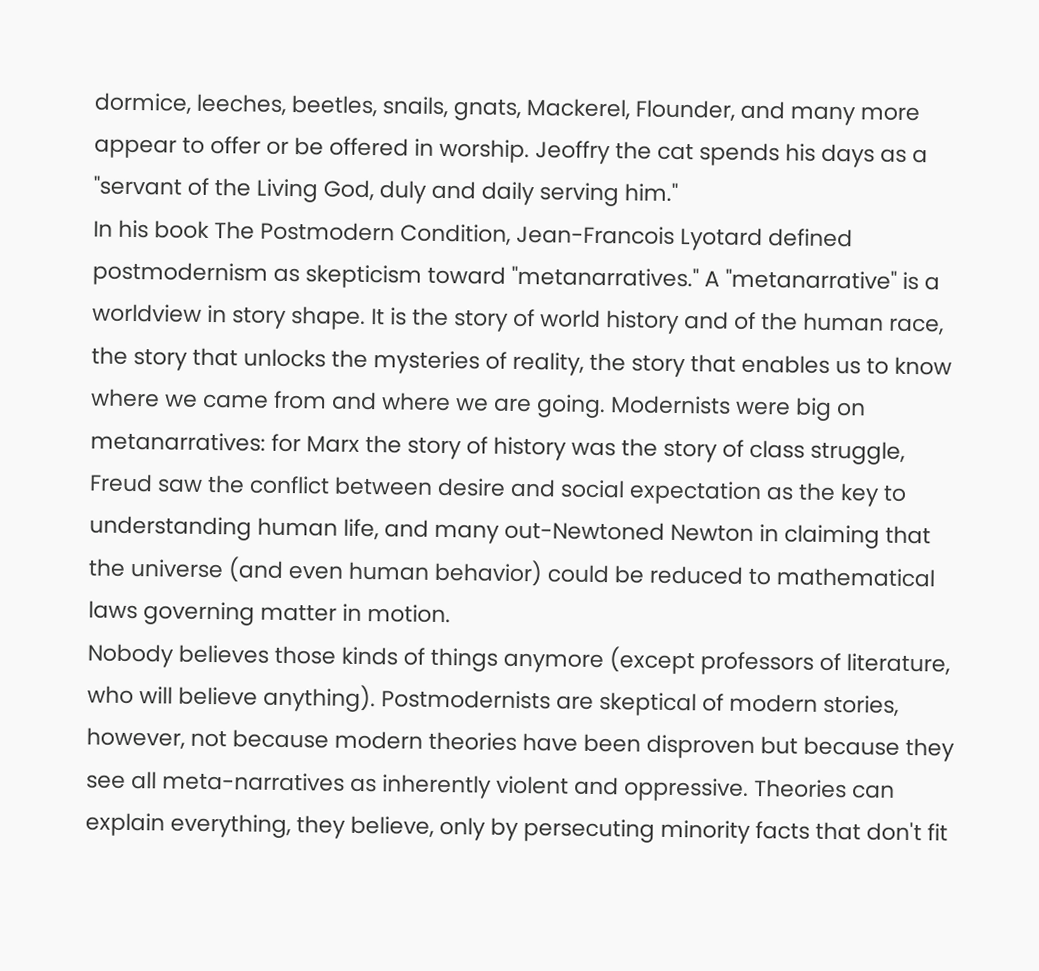dormice, leeches, beetles, snails, gnats, Mackerel, Flounder, and many more appear to offer or be offered in worship. Jeoffry the cat spends his days as a "servant of the Living God, duly and daily serving him."
In his book The Postmodern Condition, Jean-Francois Lyotard defined postmodernism as skepticism toward "metanarratives." A "metanarrative" is a worldview in story shape. It is the story of world history and of the human race, the story that unlocks the mysteries of reality, the story that enables us to know where we came from and where we are going. Modernists were big on metanarratives: for Marx the story of history was the story of class struggle, Freud saw the conflict between desire and social expectation as the key to understanding human life, and many out-Newtoned Newton in claiming that the universe (and even human behavior) could be reduced to mathematical laws governing matter in motion.
Nobody believes those kinds of things anymore (except professors of literature, who will believe anything). Postmodernists are skeptical of modern stories, however, not because modern theories have been disproven but because they see all meta-narratives as inherently violent and oppressive. Theories can explain everything, they believe, only by persecuting minority facts that don't fit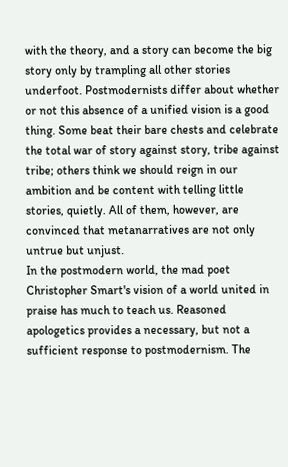with the theory, and a story can become the big story only by trampling all other stories underfoot. Postmodernists differ about whether or not this absence of a unified vision is a good thing. Some beat their bare chests and celebrate the total war of story against story, tribe against tribe; others think we should reign in our ambition and be content with telling little stories, quietly. All of them, however, are convinced that metanarratives are not only untrue but unjust.
In the postmodern world, the mad poet Christopher Smart's vision of a world united in praise has much to teach us. Reasoned apologetics provides a necessary, but not a sufficient response to postmodernism. The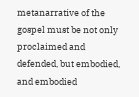metanarrative of the gospel must be not only proclaimed and defended, but embodied, and embodied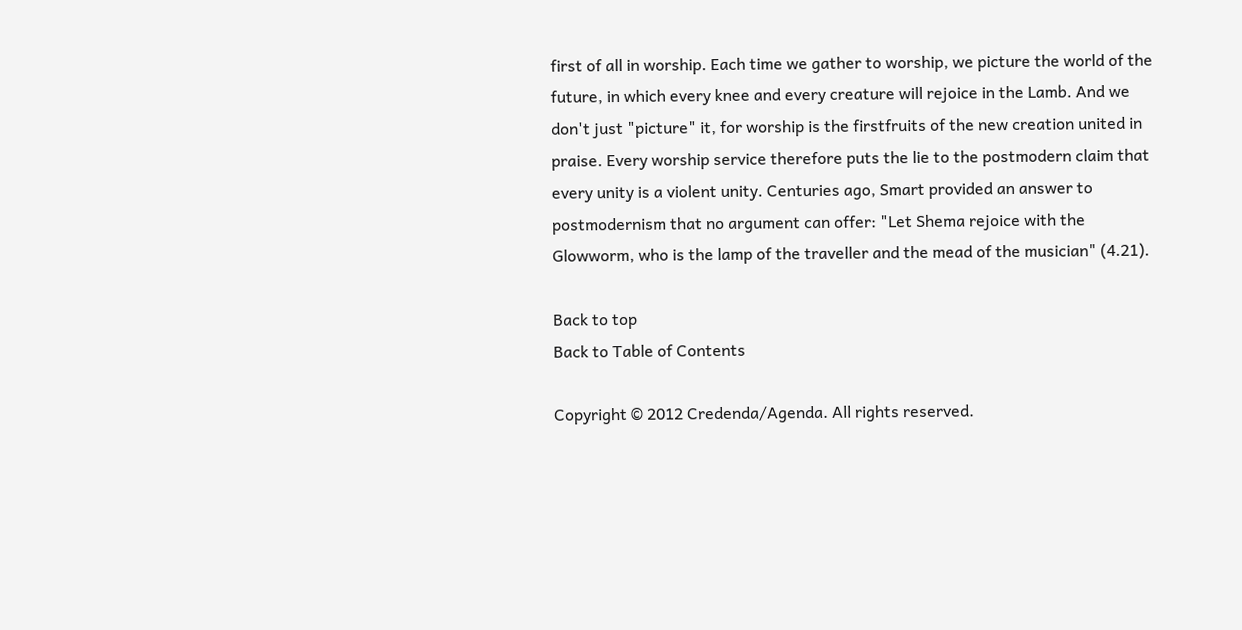first of all in worship. Each time we gather to worship, we picture the world of the future, in which every knee and every creature will rejoice in the Lamb. And we don't just "picture" it, for worship is the firstfruits of the new creation united in praise. Every worship service therefore puts the lie to the postmodern claim that every unity is a violent unity. Centuries ago, Smart provided an answer to postmodernism that no argument can offer: "Let Shema rejoice with the Glowworm, who is the lamp of the traveller and the mead of the musician" (4.21).

Back to top
Back to Table of Contents

Copyright © 2012 Credenda/Agenda. All rights reserved.